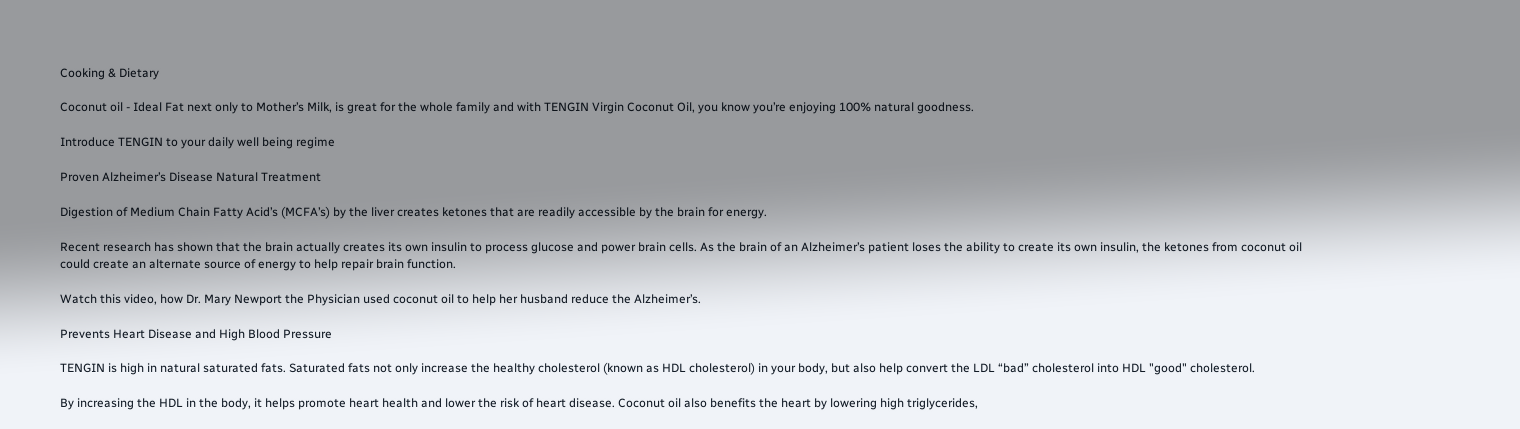Cooking & Dietary

Coconut oil - Ideal Fat next only to Mother’s Milk, is great for the whole family and with TENGIN Virgin Coconut Oil, you know you’re enjoying 100% natural goodness.

Introduce TENGIN to your daily well being regime

Proven Alzheimer’s Disease Natural Treatment

Digestion of Medium Chain Fatty Acid’s (MCFA’s) by the liver creates ketones that are readily accessible by the brain for energy.

Recent research has shown that the brain actually creates its own insulin to process glucose and power brain cells. As the brain of an Alzheimer’s patient loses the ability to create its own insulin, the ketones from coconut oil could create an alternate source of energy to help repair brain function.

Watch this video, how Dr. Mary Newport the Physician used coconut oil to help her husband reduce the Alzheimer’s.

Prevents Heart Disease and High Blood Pressure

TENGIN is high in natural saturated fats. Saturated fats not only increase the healthy cholesterol (known as HDL cholesterol) in your body, but also help convert the LDL “bad” cholesterol into HDL "good" cholesterol.

By increasing the HDL in the body, it helps promote heart health and lower the risk of heart disease. Coconut oil also benefits the heart by lowering high triglycerides,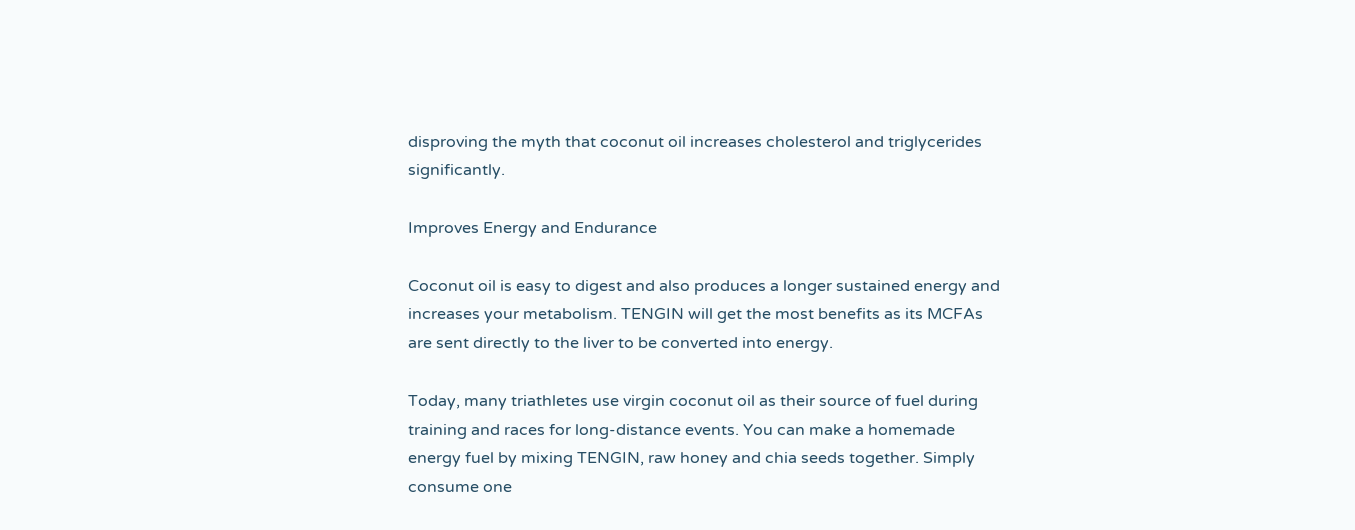disproving the myth that coconut oil increases cholesterol and triglycerides significantly.

Improves Energy and Endurance

Coconut oil is easy to digest and also produces a longer sustained energy and increases your metabolism. TENGIN will get the most benefits as its MCFAs are sent directly to the liver to be converted into energy.

Today, many triathletes use virgin coconut oil as their source of fuel during training and races for long-distance events. You can make a homemade energy fuel by mixing TENGIN, raw honey and chia seeds together. Simply consume one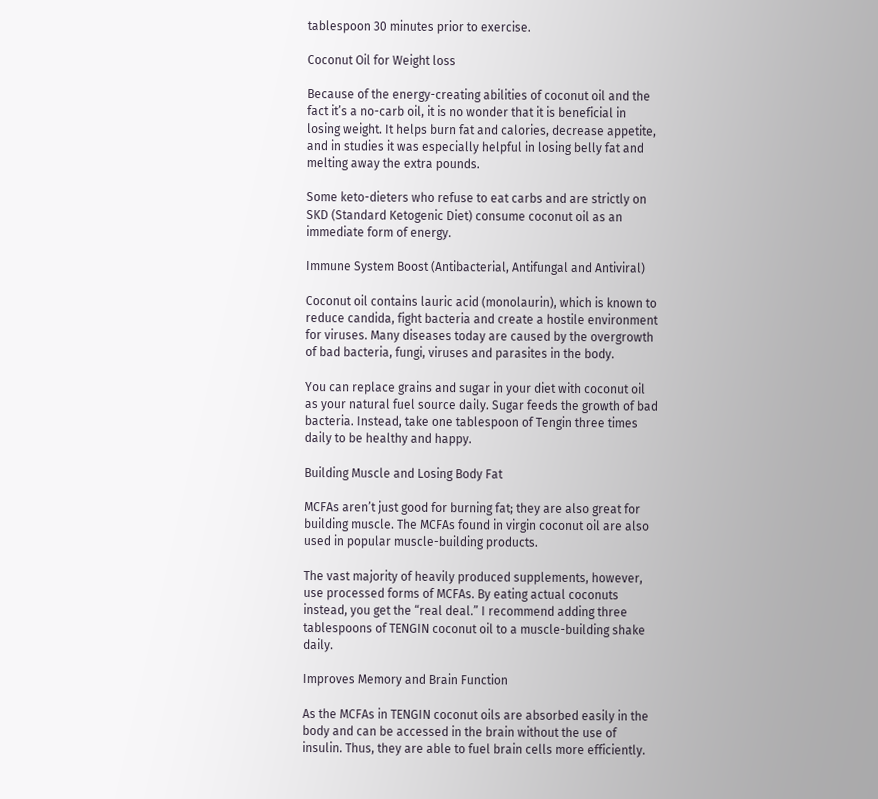tablespoon 30 minutes prior to exercise.

Coconut Oil for Weight loss

Because of the energy-creating abilities of coconut oil and the fact it’s a no-carb oil, it is no wonder that it is beneficial in losing weight. It helps burn fat and calories, decrease appetite, and in studies it was especially helpful in losing belly fat and melting away the extra pounds.

Some keto-dieters who refuse to eat carbs and are strictly on SKD (Standard Ketogenic Diet) consume coconut oil as an immediate form of energy.

Immune System Boost (Antibacterial, Antifungal and Antiviral)

Coconut oil contains lauric acid (monolaurin), which is known to reduce candida, fight bacteria and create a hostile environment for viruses. Many diseases today are caused by the overgrowth of bad bacteria, fungi, viruses and parasites in the body.

You can replace grains and sugar in your diet with coconut oil as your natural fuel source daily. Sugar feeds the growth of bad bacteria. Instead, take one tablespoon of Tengin three times daily to be healthy and happy.

Building Muscle and Losing Body Fat

MCFAs aren’t just good for burning fat; they are also great for building muscle. The MCFAs found in virgin coconut oil are also used in popular muscle-building products.

The vast majority of heavily produced supplements, however, use processed forms of MCFAs. By eating actual coconuts instead, you get the “real deal.” I recommend adding three tablespoons of TENGIN coconut oil to a muscle-building shake daily.

Improves Memory and Brain Function

As the MCFAs in TENGIN coconut oils are absorbed easily in the body and can be accessed in the brain without the use of insulin. Thus, they are able to fuel brain cells more efficiently.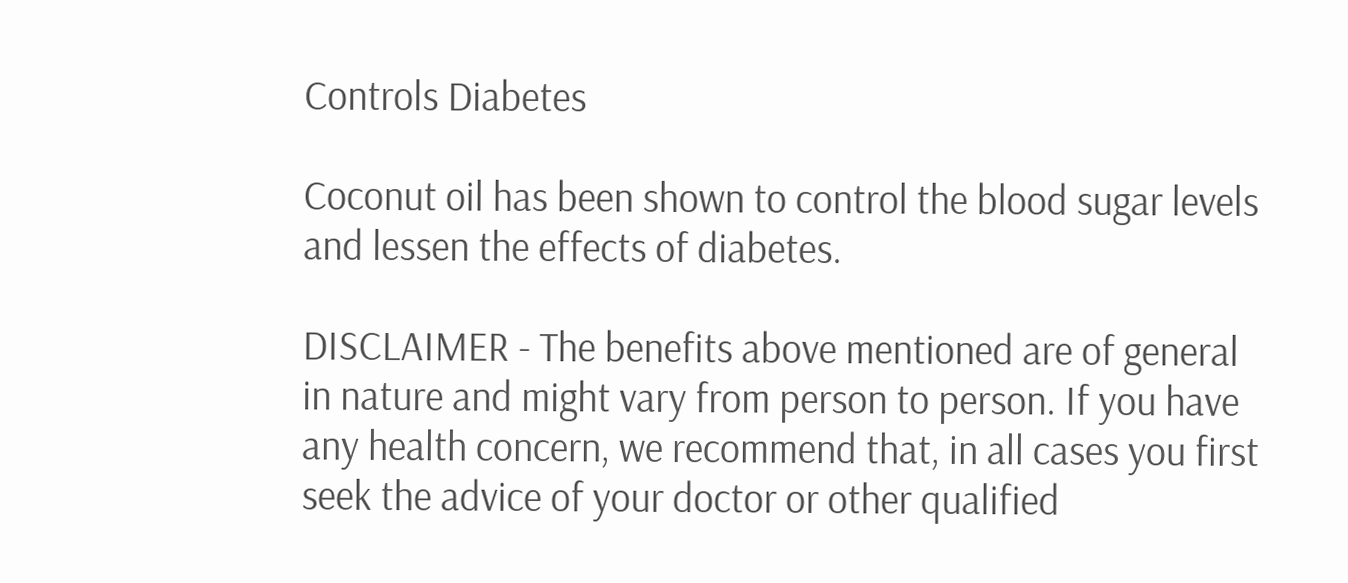Controls Diabetes

Coconut oil has been shown to control the blood sugar levels and lessen the effects of diabetes.

DISCLAIMER - The benefits above mentioned are of general in nature and might vary from person to person. If you have any health concern, we recommend that, in all cases you first seek the advice of your doctor or other qualified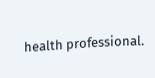health professional.